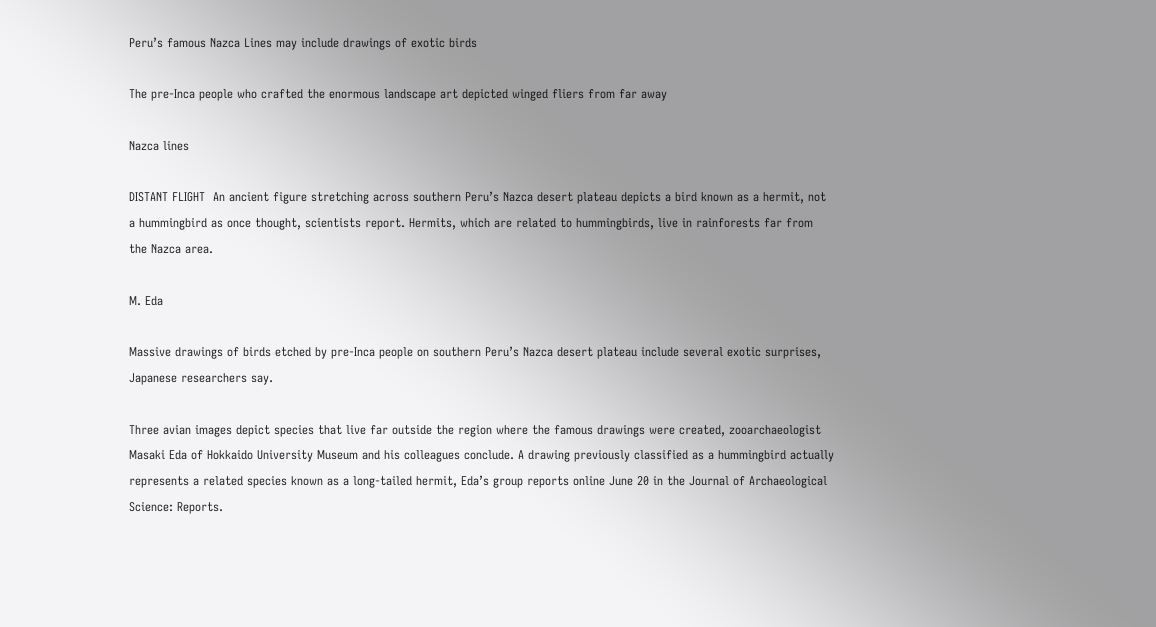Peru’s famous Nazca Lines may include drawings of exotic birds

The pre-Inca people who crafted the enormous landscape art depicted winged fliers from far away

Nazca lines

DISTANT FLIGHT  An ancient figure stretching across southern Peru’s Nazca desert plateau depicts a bird known as a hermit, not a hummingbird as once thought, scientists report. Hermits, which are related to hummingbirds, live in rainforests far from the Nazca area.

M. Eda

Massive drawings of birds etched by pre-Inca people on southern Peru’s Nazca desert plateau include several exotic surprises, Japanese researchers say.

Three avian images depict species that live far outside the region where the famous drawings were created, zooarchaeologist Masaki Eda of Hokkaido University Museum and his colleagues conclude. A drawing previously classified as a hummingbird actually represents a related species known as a long-tailed hermit, Eda’s group reports online June 20 in the Journal of Archaeological Science: Reports.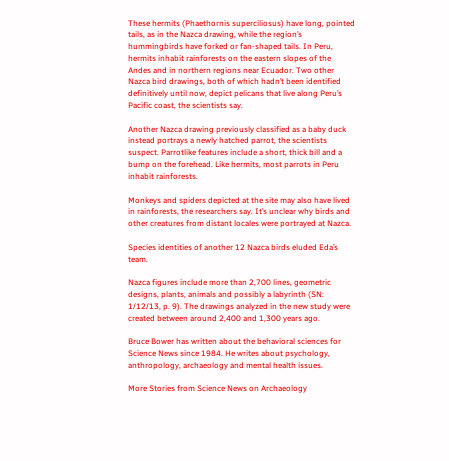These hermits (Phaethornis superciliosus) have long, pointed tails, as in the Nazca drawing, while the region’s hummingbirds have forked or fan-shaped tails. In Peru, hermits inhabit rainforests on the eastern slopes of the Andes and in northern regions near Ecuador. Two other Nazca bird drawings, both of which hadn’t been identified definitively until now, depict pelicans that live along Peru’s Pacific coast, the scientists say.

Another Nazca drawing previously classified as a baby duck instead portrays a newly hatched parrot, the scientists suspect. Parrotlike features include a short, thick bill and a bump on the forehead. Like hermits, most parrots in Peru inhabit rainforests.

Monkeys and spiders depicted at the site may also have lived in rainforests, the researchers say. It’s unclear why birds and other creatures from distant locales were portrayed at Nazca.

Species identities of another 12 Nazca birds eluded Eda’s team.

Nazca figures include more than 2,700 lines, geometric designs, plants, animals and possibly a labyrinth (SN: 1/12/13, p. 9). The drawings analyzed in the new study were created between around 2,400 and 1,300 years ago.

Bruce Bower has written about the behavioral sciences for Science News since 1984. He writes about psychology, anthropology, archaeology and mental health issues.

More Stories from Science News on Archaeology